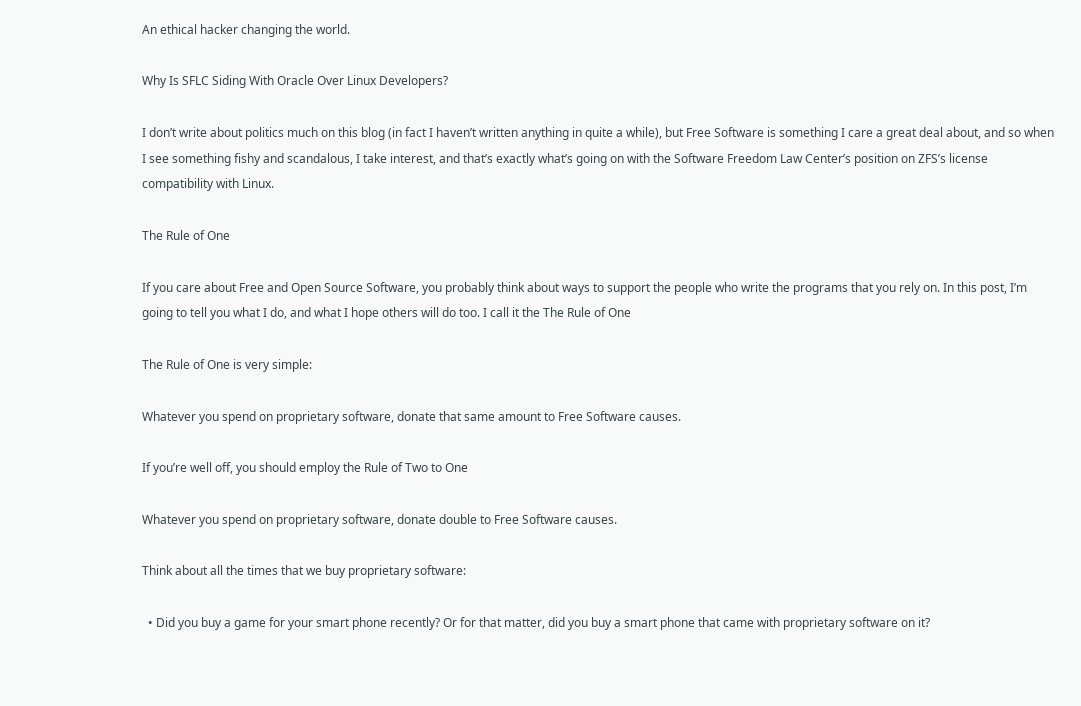An ethical hacker changing the world.

Why Is SFLC Siding With Oracle Over Linux Developers?

I don’t write about politics much on this blog (in fact I haven’t written anything in quite a while), but Free Software is something I care a great deal about, and so when I see something fishy and scandalous, I take interest, and that’s exactly what’s going on with the Software Freedom Law Center’s position on ZFS’s license compatibility with Linux.

The Rule of One

If you care about Free and Open Source Software, you probably think about ways to support the people who write the programs that you rely on. In this post, I’m going to tell you what I do, and what I hope others will do too. I call it the The Rule of One

The Rule of One is very simple:

Whatever you spend on proprietary software, donate that same amount to Free Software causes.

If you’re well off, you should employ the Rule of Two to One

Whatever you spend on proprietary software, donate double to Free Software causes.

Think about all the times that we buy proprietary software:

  • Did you buy a game for your smart phone recently? Or for that matter, did you buy a smart phone that came with proprietary software on it?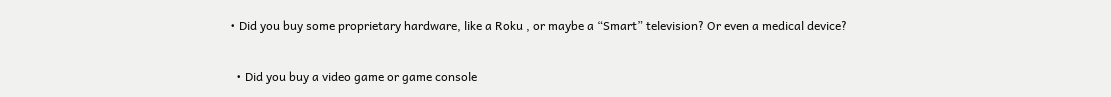• Did you buy some proprietary hardware, like a Roku , or maybe a “Smart” television? Or even a medical device?

  • Did you buy a video game or game console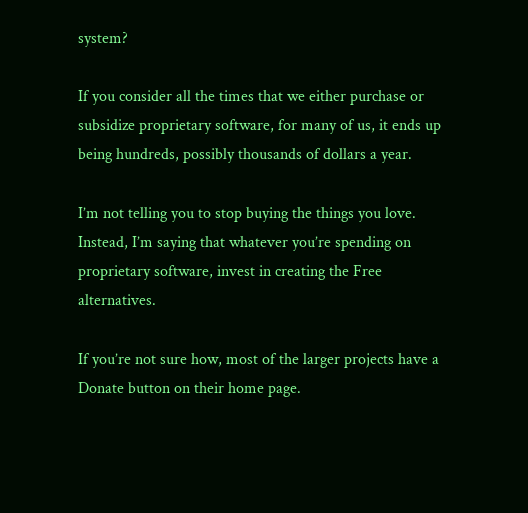system?

If you consider all the times that we either purchase or subsidize proprietary software, for many of us, it ends up being hundreds, possibly thousands of dollars a year.

I’m not telling you to stop buying the things you love. Instead, I’m saying that whatever you’re spending on proprietary software, invest in creating the Free alternatives.

If you’re not sure how, most of the larger projects have a Donate button on their home page.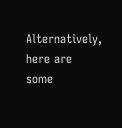Alternatively, here are some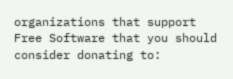organizations that support Free Software that you should consider donating to: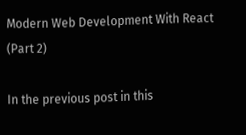Modern Web Development With React (Part 2)

In the previous post in this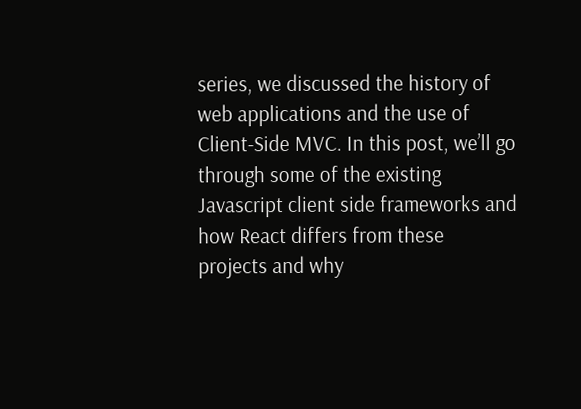series, we discussed the history of web applications and the use of Client-Side MVC. In this post, we’ll go through some of the existing Javascript client side frameworks and how React differs from these projects and why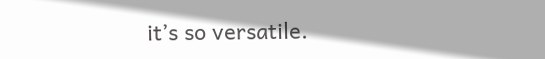it’s so versatile.